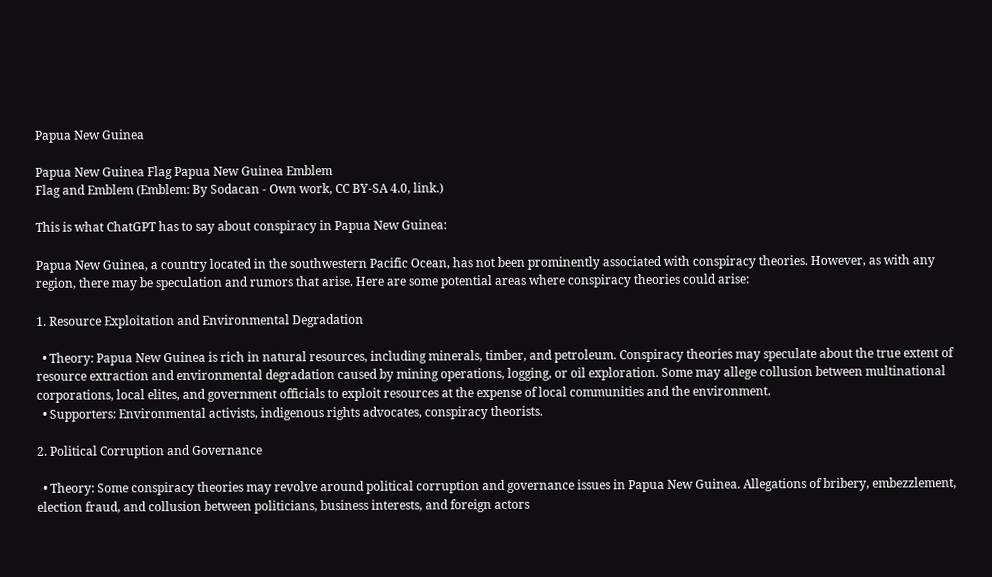Papua New Guinea

Papua New Guinea Flag Papua New Guinea Emblem
Flag and Emblem (Emblem: By Sodacan - Own work, CC BY-SA 4.0, link.)

This is what ChatGPT has to say about conspiracy in Papua New Guinea:

Papua New Guinea, a country located in the southwestern Pacific Ocean, has not been prominently associated with conspiracy theories. However, as with any region, there may be speculation and rumors that arise. Here are some potential areas where conspiracy theories could arise:

1. Resource Exploitation and Environmental Degradation

  • Theory: Papua New Guinea is rich in natural resources, including minerals, timber, and petroleum. Conspiracy theories may speculate about the true extent of resource extraction and environmental degradation caused by mining operations, logging, or oil exploration. Some may allege collusion between multinational corporations, local elites, and government officials to exploit resources at the expense of local communities and the environment.
  • Supporters: Environmental activists, indigenous rights advocates, conspiracy theorists.

2. Political Corruption and Governance

  • Theory: Some conspiracy theories may revolve around political corruption and governance issues in Papua New Guinea. Allegations of bribery, embezzlement, election fraud, and collusion between politicians, business interests, and foreign actors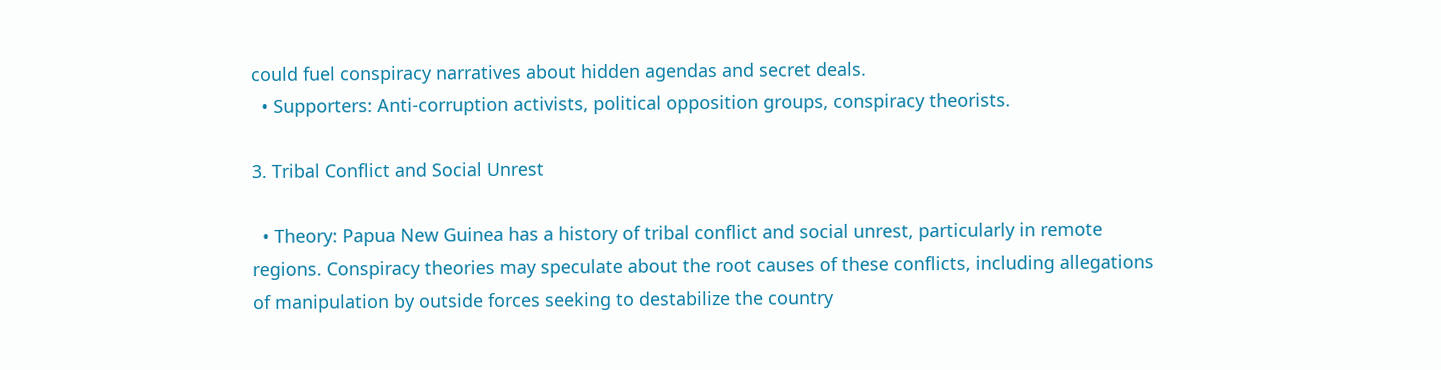could fuel conspiracy narratives about hidden agendas and secret deals.
  • Supporters: Anti-corruption activists, political opposition groups, conspiracy theorists.

3. Tribal Conflict and Social Unrest

  • Theory: Papua New Guinea has a history of tribal conflict and social unrest, particularly in remote regions. Conspiracy theories may speculate about the root causes of these conflicts, including allegations of manipulation by outside forces seeking to destabilize the country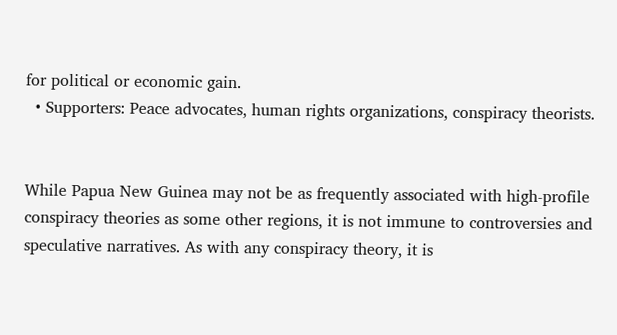for political or economic gain.
  • Supporters: Peace advocates, human rights organizations, conspiracy theorists.


While Papua New Guinea may not be as frequently associated with high-profile conspiracy theories as some other regions, it is not immune to controversies and speculative narratives. As with any conspiracy theory, it is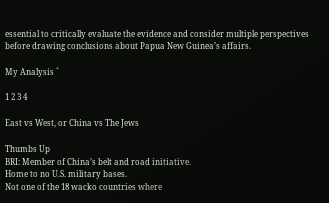essential to critically evaluate the evidence and consider multiple perspectives before drawing conclusions about Papua New Guinea’s affairs.

My Analysis ˆ

1 2 3 4

East vs West, or China vs The Jews

Thumbs Up
BRI: Member of China’s belt and road initiative.
Home to no U.S. military bases.
Not one of the 18 wacko countries where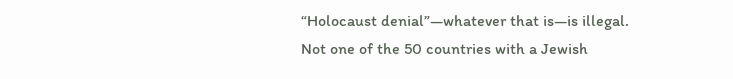“Holocaust denial”—whatever that is—is illegal.
Not one of the 50 countries with a Jewish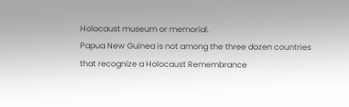Holocaust museum or memorial.
Papua New Guinea is not among the three dozen countries that recognize a Holocaust Remembrance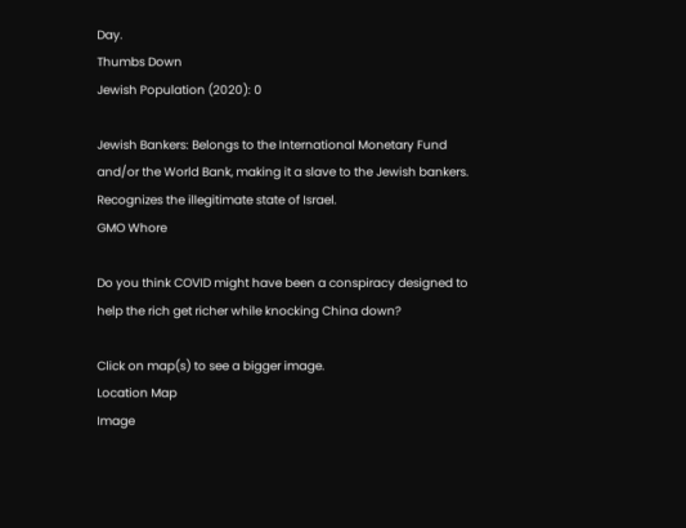Day.
Thumbs Down
Jewish Population (2020): 0

Jewish Bankers: Belongs to the International Monetary Fund and/or the World Bank, making it a slave to the Jewish bankers.
Recognizes the illegitimate state of Israel.
GMO Whore

Do you think COVID might have been a conspiracy designed to help the rich get richer while knocking China down?

Click on map(s) to see a bigger image.
Location Map
Image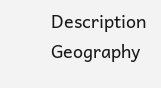Description
Geography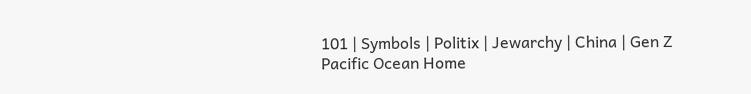101 | Symbols | Politix | Jewarchy | China | Gen Z
Pacific Ocean Home